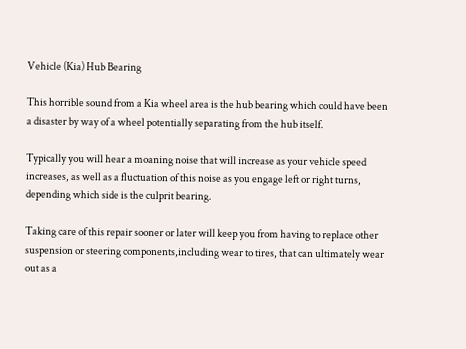Vehicle (Kia) Hub Bearing

This horrible sound from a Kia wheel area is the hub bearing which could have been a disaster by way of a wheel potentially separating from the hub itself.

Typically you will hear a moaning noise that will increase as your vehicle speed increases, as well as a fluctuation of this noise as you engage left or right turns, depending which side is the culprit bearing.

Taking care of this repair sooner or later will keep you from having to replace other suspension or steering components,including wear to tires, that can ultimately wear out as a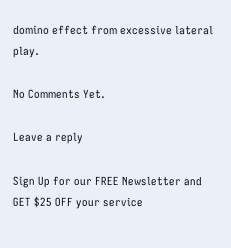domino effect from excessive lateral play.

No Comments Yet.

Leave a reply

Sign Up for our FREE Newsletter and
GET $25 OFF your service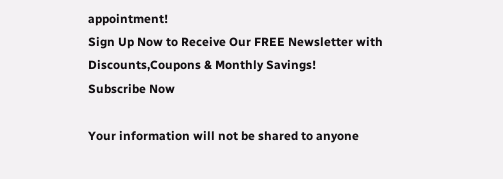appointment!
Sign Up Now to Receive Our FREE Newsletter with Discounts,Coupons & Monthly Savings!
Subscribe Now

Your information will not be shared to anyone